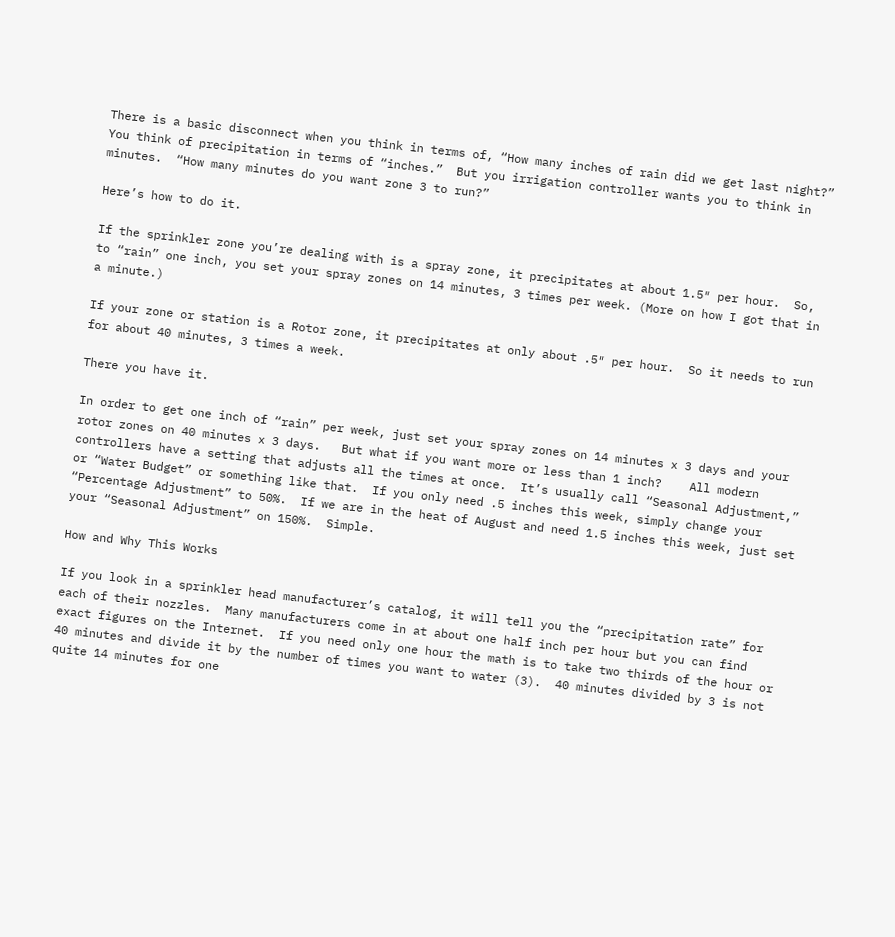There is a basic disconnect when you think in terms of, “How many inches of rain did we get last night?”  You think of precipitation in terms of “inches.”  But you irrigation controller wants you to think in minutes.  “How many minutes do you want zone 3 to run?”

Here’s how to do it.

If the sprinkler zone you’re dealing with is a spray zone, it precipitates at about 1.5″ per hour.  So, to “rain” one inch, you set your spray zones on 14 minutes, 3 times per week. (More on how I got that in a minute.)

If your zone or station is a Rotor zone, it precipitates at only about .5″ per hour.  So it needs to run for about 40 minutes, 3 times a week.

There you have it.

In order to get one inch of “rain” per week, just set your spray zones on 14 minutes x 3 days and your rotor zones on 40 minutes x 3 days.   But what if you want more or less than 1 inch?    All modern controllers have a setting that adjusts all the times at once.  It’s usually call “Seasonal Adjustment,” or “Water Budget” or something like that.  If you only need .5 inches this week, simply change your “Percentage Adjustment” to 50%.  If we are in the heat of August and need 1.5 inches this week, just set your “Seasonal Adjustment” on 150%.  Simple.

How and Why This Works

If you look in a sprinkler head manufacturer’s catalog, it will tell you the “precipitation rate” for each of their nozzles.  Many manufacturers come in at about one half inch per hour but you can find exact figures on the Internet.  If you need only one hour the math is to take two thirds of the hour or 40 minutes and divide it by the number of times you want to water (3).  40 minutes divided by 3 is not quite 14 minutes for one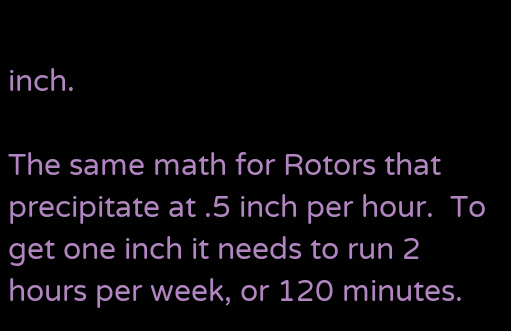inch.

The same math for Rotors that precipitate at .5 inch per hour.  To get one inch it needs to run 2 hours per week, or 120 minutes.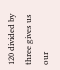120 divided by three gives us our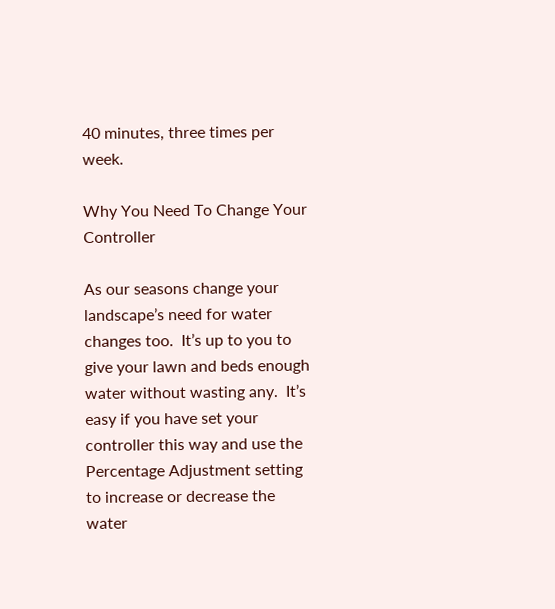40 minutes, three times per week.

Why You Need To Change Your Controller

As our seasons change your landscape’s need for water changes too.  It’s up to you to give your lawn and beds enough water without wasting any.  It’s easy if you have set your controller this way and use the Percentage Adjustment setting to increase or decrease the water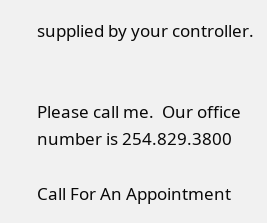supplied by your controller.


Please call me.  Our office number is 254.829.3800

Call For An Appointment